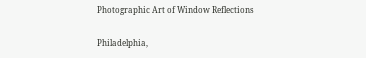Photographic Art of Window Reflections

Philadelphia,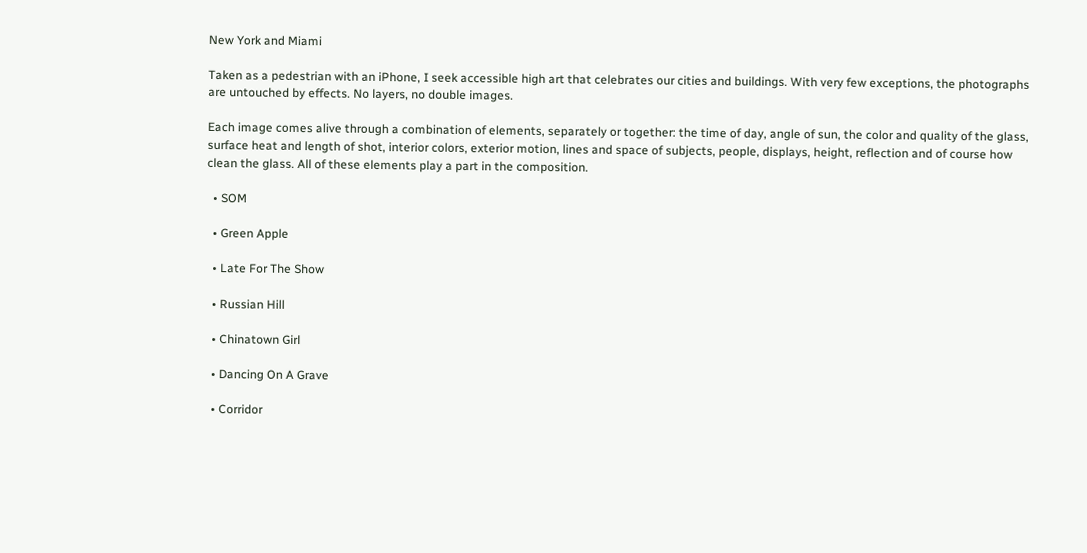New York and Miami

Taken as a pedestrian with an iPhone, I seek accessible high art that celebrates our cities and buildings. With very few exceptions, the photographs are untouched by effects. No layers, no double images.

Each image comes alive through a combination of elements, separately or together: the time of day, angle of sun, the color and quality of the glass, surface heat and length of shot, interior colors, exterior motion, lines and space of subjects, people, displays, height, reflection and of course how clean the glass. All of these elements play a part in the composition.

  • SOM

  • Green Apple

  • Late For The Show

  • Russian Hill

  • Chinatown Girl

  • Dancing On A Grave

  • Corridor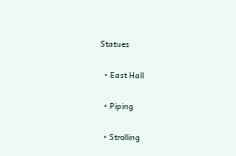Statues

  • East Hall

  • Piping

  • Strolling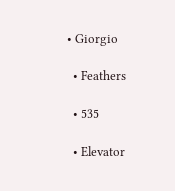• Giorgio

  • Feathers

  • 535

  • Elevator